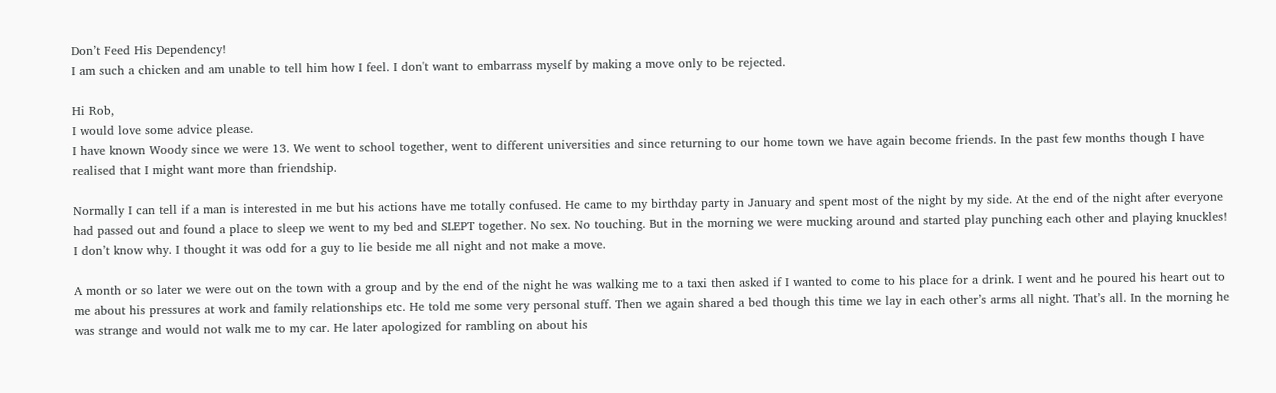Don’t Feed His Dependency!
I am such a chicken and am unable to tell him how I feel. I don't want to embarrass myself by making a move only to be rejected.

Hi Rob,
I would love some advice please.
I have known Woody since we were 13. We went to school together, went to different universities and since returning to our home town we have again become friends. In the past few months though I have realised that I might want more than friendship.

Normally I can tell if a man is interested in me but his actions have me totally confused. He came to my birthday party in January and spent most of the night by my side. At the end of the night after everyone had passed out and found a place to sleep we went to my bed and SLEPT together. No sex. No touching. But in the morning we were mucking around and started play punching each other and playing knuckles! I don’t know why. I thought it was odd for a guy to lie beside me all night and not make a move.

A month or so later we were out on the town with a group and by the end of the night he was walking me to a taxi then asked if I wanted to come to his place for a drink. I went and he poured his heart out to me about his pressures at work and family relationships etc. He told me some very personal stuff. Then we again shared a bed though this time we lay in each other’s arms all night. That’s all. In the morning he was strange and would not walk me to my car. He later apologized for rambling on about his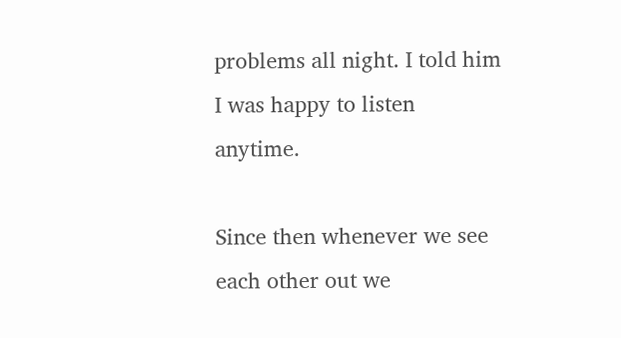problems all night. I told him I was happy to listen anytime.

Since then whenever we see each other out we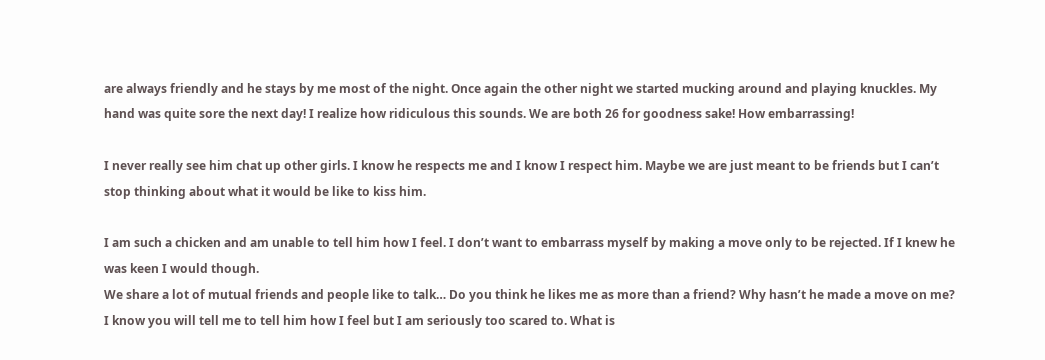are always friendly and he stays by me most of the night. Once again the other night we started mucking around and playing knuckles. My hand was quite sore the next day! I realize how ridiculous this sounds. We are both 26 for goodness sake! How embarrassing!

I never really see him chat up other girls. I know he respects me and I know I respect him. Maybe we are just meant to be friends but I can’t stop thinking about what it would be like to kiss him.

I am such a chicken and am unable to tell him how I feel. I don’t want to embarrass myself by making a move only to be rejected. If I knew he was keen I would though.
We share a lot of mutual friends and people like to talk… Do you think he likes me as more than a friend? Why hasn’t he made a move on me? I know you will tell me to tell him how I feel but I am seriously too scared to. What is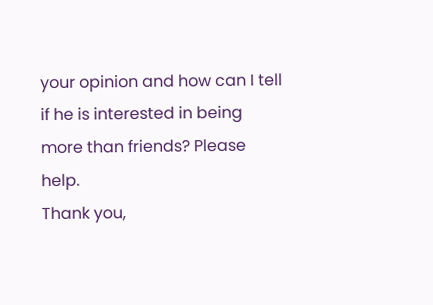your opinion and how can I tell if he is interested in being more than friends? Please help.
Thank you,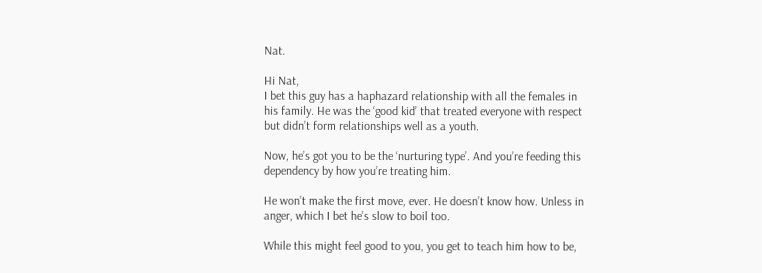Nat.

Hi Nat,
I bet this guy has a haphazard relationship with all the females in his family. He was the ‘good kid’ that treated everyone with respect but didn’t form relationships well as a youth.

Now, he’s got you to be the ‘nurturing type’. And you’re feeding this dependency by how you’re treating him.

He won’t make the first move, ever. He doesn’t know how. Unless in anger, which I bet he’s slow to boil too.

While this might feel good to you, you get to teach him how to be,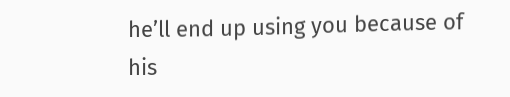he’ll end up using you because of his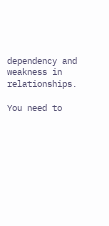dependency and weakness in relationships.

You need to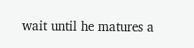wait until he matures a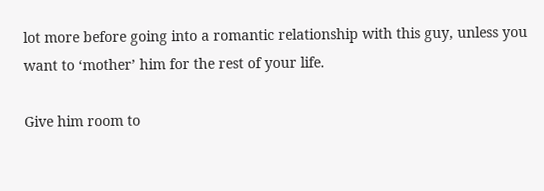lot more before going into a romantic relationship with this guy, unless you want to ‘mother’ him for the rest of your life.

Give him room to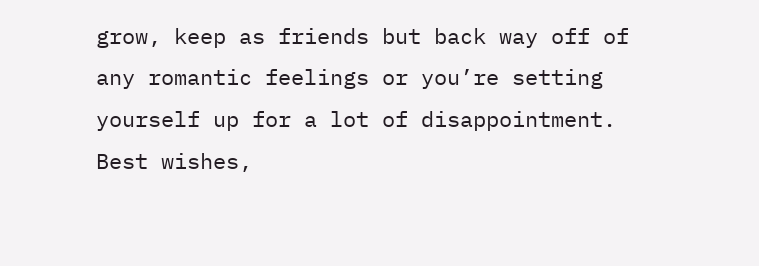grow, keep as friends but back way off of any romantic feelings or you’re setting yourself up for a lot of disappointment.
Best wishes,